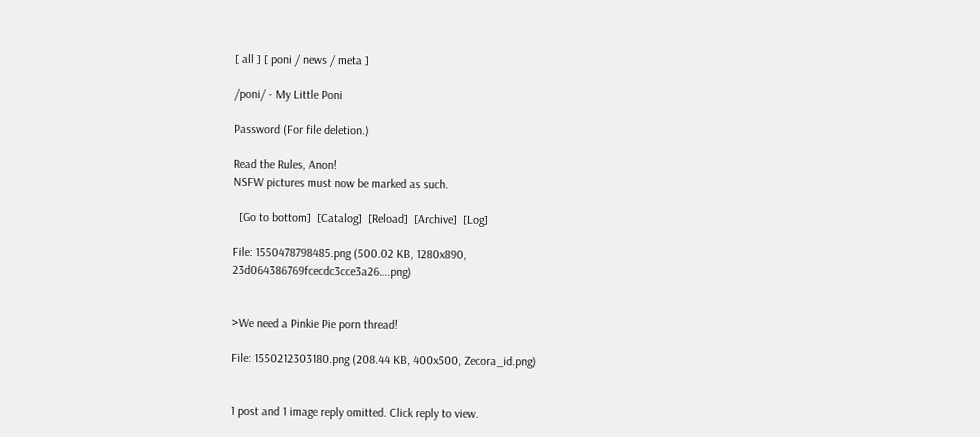[ all ] [ poni / news / meta ]

/poni/ - My Little Poni

Password (For file deletion.)

Read the Rules, Anon!
NSFW pictures must now be marked as such.

  [Go to bottom]  [Catalog]  [Reload]  [Archive]  [Log]

File: 1550478798485.png (500.02 KB, 1280x890, 23d064386769fcecdc3cce3a26….png)


>We need a Pinkie Pie porn thread!

File: 1550212303180.png (208.44 KB, 400x500, Zecora_id.png)


1 post and 1 image reply omitted. Click reply to view.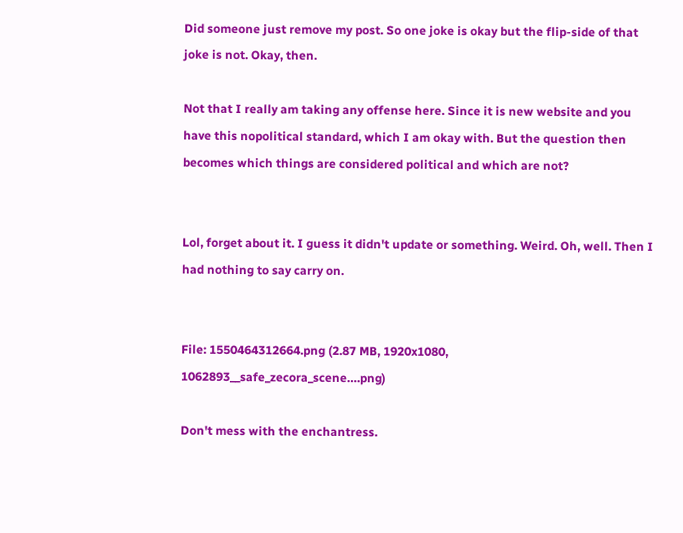Did someone just remove my post. So one joke is okay but the flip-side of that joke is not. Okay, then.

Not that I really am taking any offense here. Since it is new website and you have this nopolitical standard, which I am okay with. But the question then becomes which things are considered political and which are not?


Lol, forget about it. I guess it didn't update or something. Weird. Oh, well. Then I had nothing to say carry on.


File: 1550464312664.png (2.87 MB, 1920x1080, 1062893__safe_zecora_scene….png)

Don't mess with the enchantress.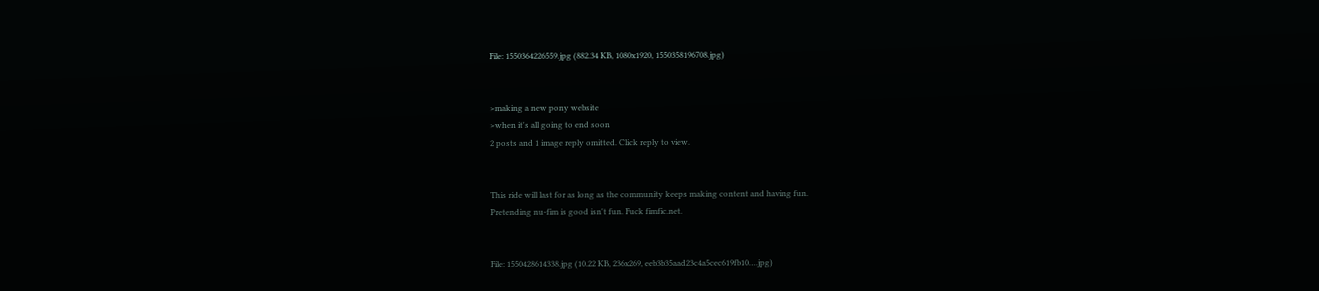File: 1550364226559.jpg (882.34 KB, 1080x1920, 1550358196708.jpg)


>making a new pony website
>when it's all going to end soon
2 posts and 1 image reply omitted. Click reply to view.


This ride will last for as long as the community keeps making content and having fun.
Pretending nu-fim is good isn't fun. Fuck fimfic.net.


File: 1550428614338.jpg (10.22 KB, 236x269, eeb3b35aad23c4a5cec619fb10….jpg)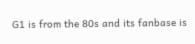G1 is from the 80s and its fanbase is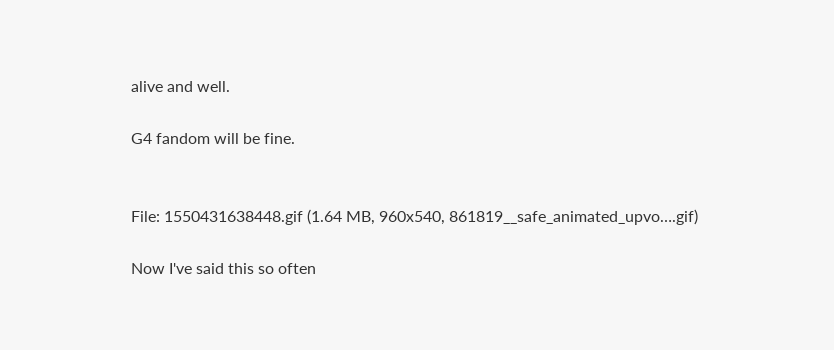alive and well.

G4 fandom will be fine.


File: 1550431638448.gif (1.64 MB, 960x540, 861819__safe_animated_upvo….gif)

Now I've said this so often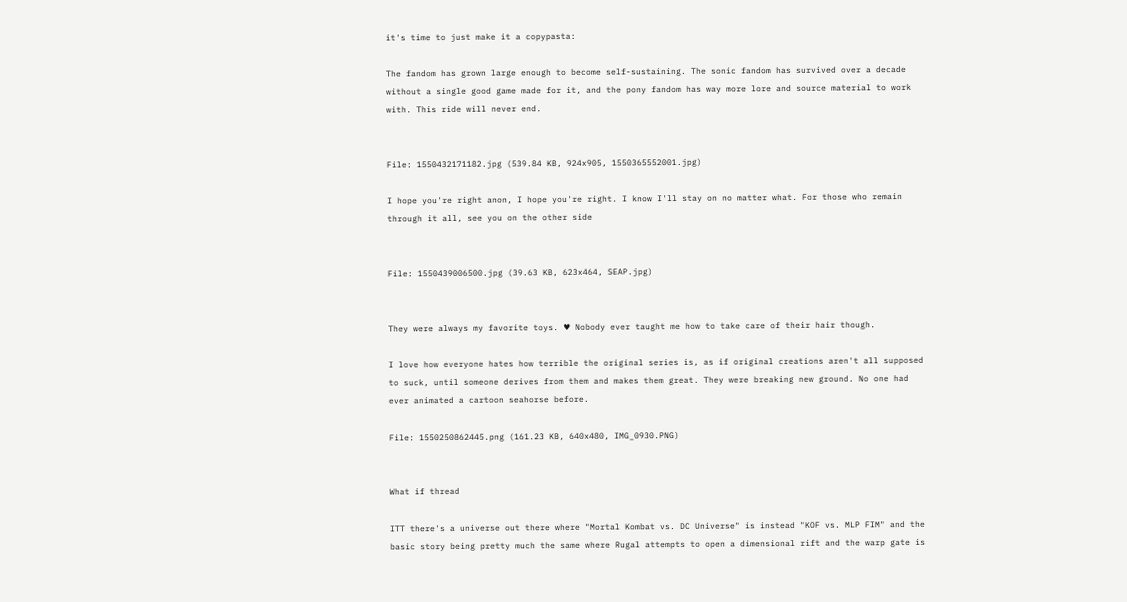it's time to just make it a copypasta:

The fandom has grown large enough to become self-sustaining. The sonic fandom has survived over a decade without a single good game made for it, and the pony fandom has way more lore and source material to work with. This ride will never end.


File: 1550432171182.jpg (539.84 KB, 924x905, 1550365552001.jpg)

I hope you're right anon, I hope you're right. I know I'll stay on no matter what. For those who remain through it all, see you on the other side


File: 1550439006500.jpg (39.63 KB, 623x464, SEAP.jpg)


They were always my favorite toys. ♥ Nobody ever taught me how to take care of their hair though.

I love how everyone hates how terrible the original series is, as if original creations aren't all supposed to suck, until someone derives from them and makes them great. They were breaking new ground. No one had ever animated a cartoon seahorse before.

File: 1550250862445.png (161.23 KB, 640x480, IMG_0930.PNG)


What if thread

ITT there's a universe out there where "Mortal Kombat vs. DC Universe" is instead "KOF vs. MLP FIM" and the basic story being pretty much the same where Rugal attempts to open a dimensional rift and the warp gate is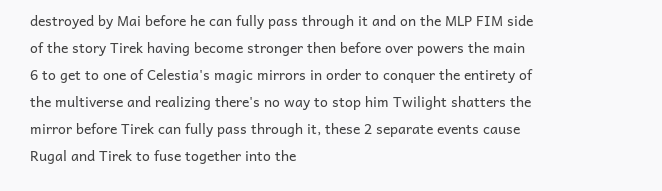destroyed by Mai before he can fully pass through it and on the MLP FIM side of the story Tirek having become stronger then before over powers the main 6 to get to one of Celestia's magic mirrors in order to conquer the entirety of the multiverse and realizing there's no way to stop him Twilight shatters the mirror before Tirek can fully pass through it, these 2 separate events cause Rugal and Tirek to fuse together into the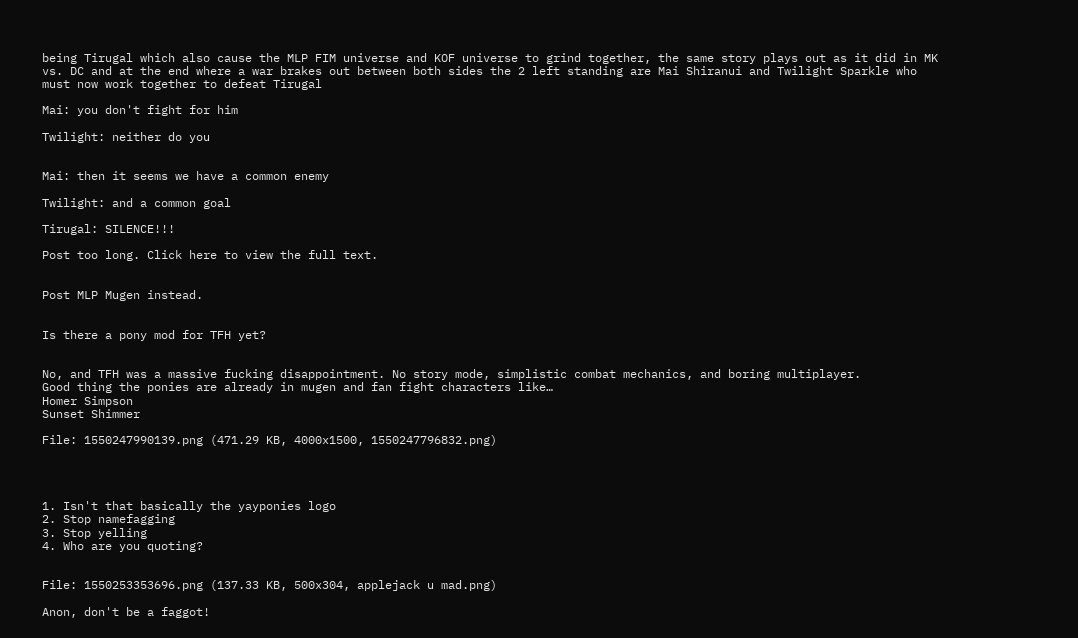being Tirugal which also cause the MLP FIM universe and KOF universe to grind together, the same story plays out as it did in MK vs. DC and at the end where a war brakes out between both sides the 2 left standing are Mai Shiranui and Twilight Sparkle who must now work together to defeat Tirugal

Mai: you don't fight for him

Twilight: neither do you


Mai: then it seems we have a common enemy

Twilight: and a common goal

Tirugal: SILENCE!!!

Post too long. Click here to view the full text.


Post MLP Mugen instead.


Is there a pony mod for TFH yet?


No, and TFH was a massive fucking disappointment. No story mode, simplistic combat mechanics, and boring multiplayer.
Good thing the ponies are already in mugen and fan fight characters like…
Homer Simpson
Sunset Shimmer

File: 1550247990139.png (471.29 KB, 4000x1500, 1550247796832.png)




1. Isn't that basically the yayponies logo
2. Stop namefagging
3. Stop yelling
4. Who are you quoting?


File: 1550253353696.png (137.33 KB, 500x304, applejack u mad.png)

Anon, don't be a faggot!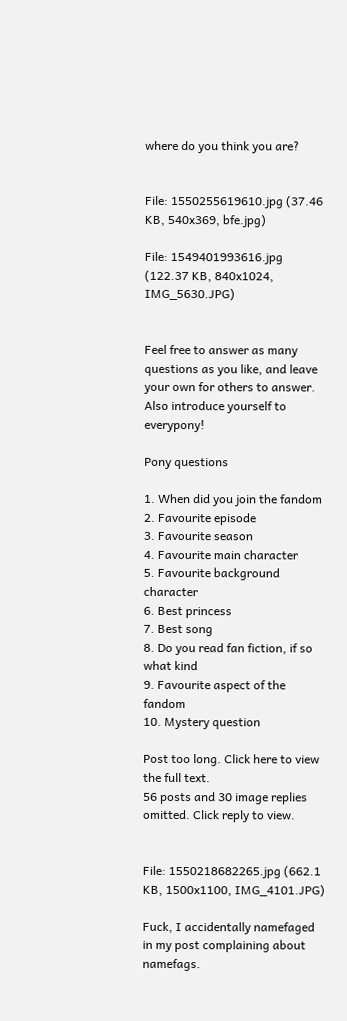where do you think you are?


File: 1550255619610.jpg (37.46 KB, 540x369, bfe.jpg)

File: 1549401993616.jpg (122.37 KB, 840x1024, IMG_5630.JPG)


Feel free to answer as many questions as you like, and leave your own for others to answer. Also introduce yourself to everypony!

Pony questions

1. When did you join the fandom
2. Favourite episode
3. Favourite season
4. Favourite main character
5. Favourite background character
6. Best princess
7. Best song
8. Do you read fan fiction, if so what kind
9. Favourite aspect of the fandom
10. Mystery question

Post too long. Click here to view the full text.
56 posts and 30 image replies omitted. Click reply to view.


File: 1550218682265.jpg (662.1 KB, 1500x1100, IMG_4101.JPG)

Fuck, I accidentally namefaged in my post complaining about namefags.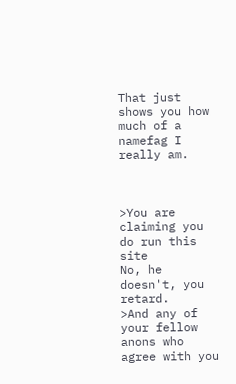That just shows you how much of a namefag I really am.



>You are claiming you do run this site
No, he doesn't, you retard.
>And any of your fellow anons who agree with you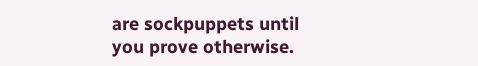are sockpuppets until you prove otherwise.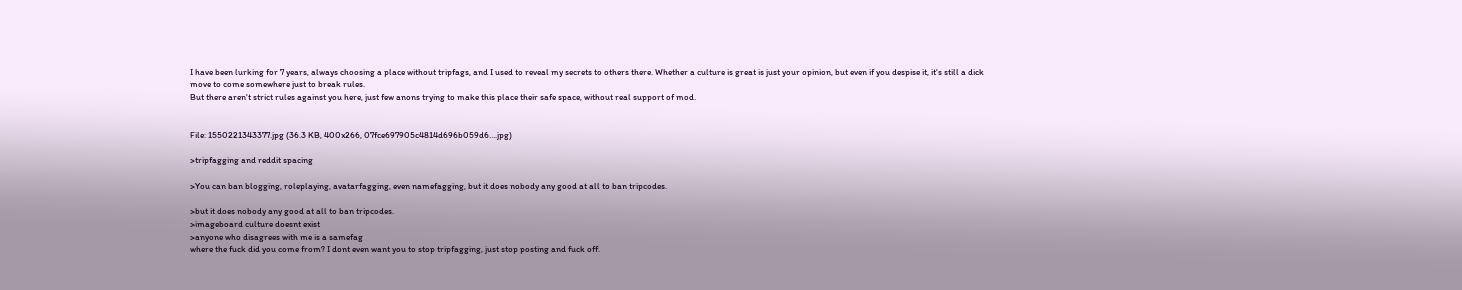I have been lurking for 7 years, always choosing a place without tripfags, and I used to reveal my secrets to others there. Whether a culture is great is just your opinion, but even if you despise it, it's still a dick move to come somewhere just to break rules.
But there aren't strict rules against you here, just few anons trying to make this place their safe space, without real support of mod.


File: 1550221343377.jpg (36.3 KB, 400x266, 07fce697905c4814d696b059d6….jpg)

>tripfagging and reddit spacing

>You can ban blogging, roleplaying, avatarfagging, even namefagging, but it does nobody any good at all to ban tripcodes.

>but it does nobody any good at all to ban tripcodes.
>imageboard culture doesnt exist
>anyone who disagrees with me is a samefag
where the fuck did you come from? I dont even want you to stop tripfagging, just stop posting and fuck off.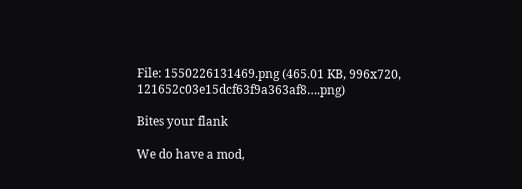File: 1550226131469.png (465.01 KB, 996x720, 121652c03e15dcf63f9a363af8….png)

Bites your flank

We do have a mod,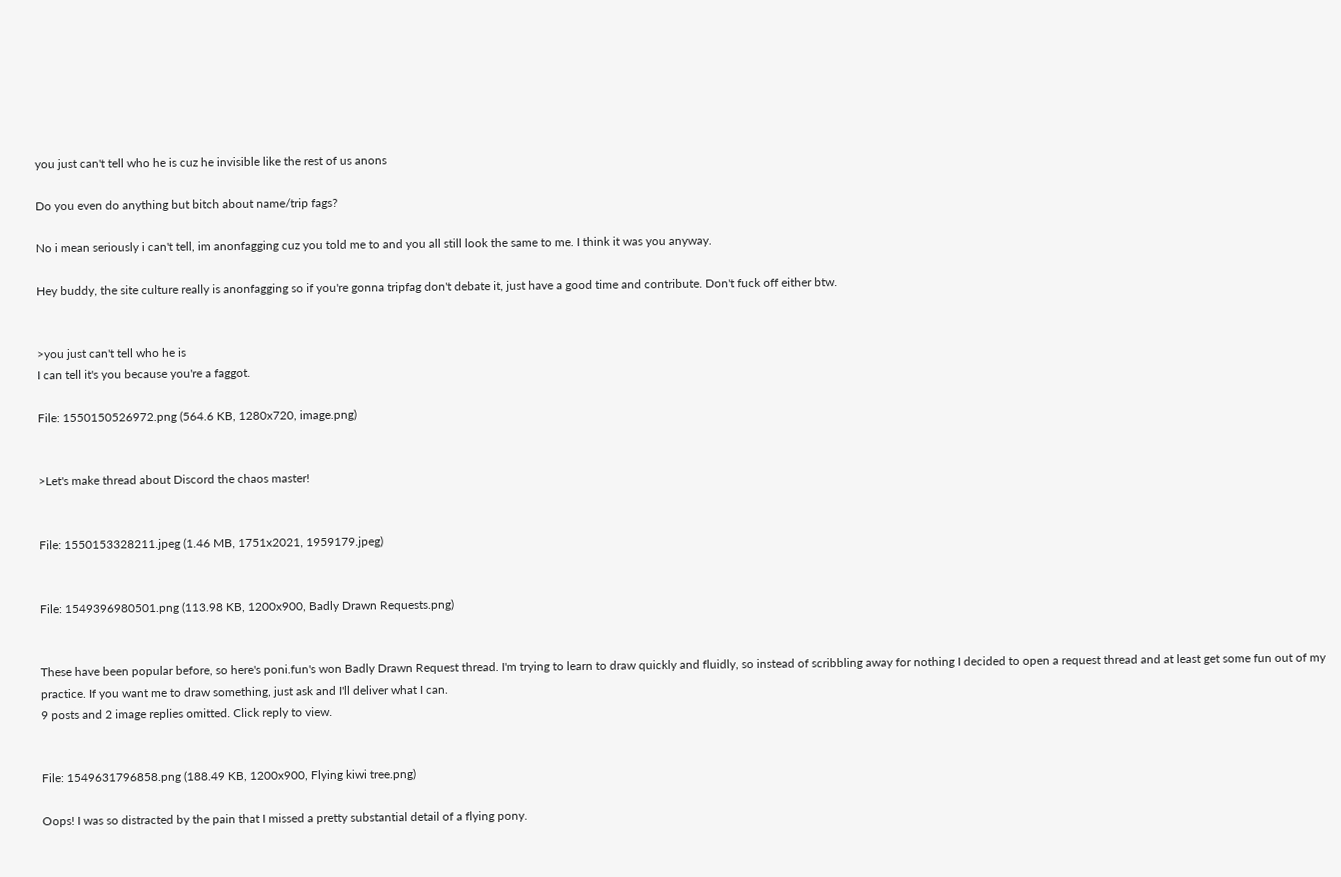you just can't tell who he is cuz he invisible like the rest of us anons

Do you even do anything but bitch about name/trip fags?

No i mean seriously i can't tell, im anonfagging cuz you told me to and you all still look the same to me. I think it was you anyway.

Hey buddy, the site culture really is anonfagging so if you're gonna tripfag don't debate it, just have a good time and contribute. Don't fuck off either btw.


>you just can't tell who he is
I can tell it's you because you're a faggot.

File: 1550150526972.png (564.6 KB, 1280x720, image.png)


>Let's make thread about Discord the chaos master!


File: 1550153328211.jpeg (1.46 MB, 1751x2021, 1959179.jpeg)


File: 1549396980501.png (113.98 KB, 1200x900, Badly Drawn Requests.png)


These have been popular before, so here's poni.fun's won Badly Drawn Request thread. I'm trying to learn to draw quickly and fluidly, so instead of scribbling away for nothing I decided to open a request thread and at least get some fun out of my practice. If you want me to draw something, just ask and I'll deliver what I can.
9 posts and 2 image replies omitted. Click reply to view.


File: 1549631796858.png (188.49 KB, 1200x900, Flying kiwi tree.png)

Oops! I was so distracted by the pain that I missed a pretty substantial detail of a flying pony.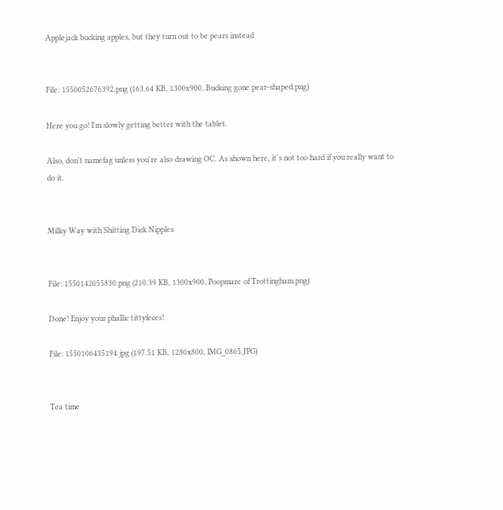Applejack bucking apples, but they turn out to be pears instead


File: 1550052676392.png (163.64 KB, 1300x900, Bucking gone pear-shaped.png)

Here you go! I'm slowly getting better with the tablet.

Also, don't namefag unless you're also drawing OC. As shown here, it's not too hard if you really want to do it.


Milky Way with Shitting Dick Nipples


File: 1550142055830.png (210.39 KB, 1300x900, Poopmare of Trottingham.png)

Done! Enjoy your phallic tittyfeces!

File: 1550106435194.jpg (197.51 KB, 1280x800, IMG_0865.JPG)


Tea time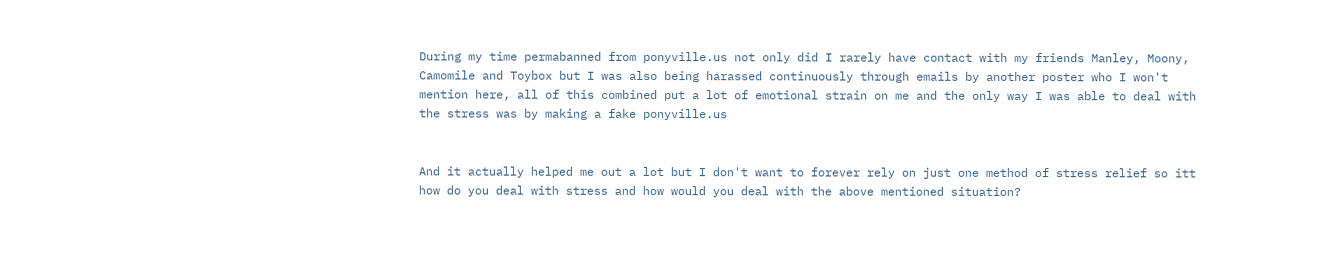During my time permabanned from ponyville.us not only did I rarely have contact with my friends Manley, Moony, Camomile and Toybox but I was also being harassed continuously through emails by another poster who I won't mention here, all of this combined put a lot of emotional strain on me and the only way I was able to deal with the stress was by making a fake ponyville.us


And it actually helped me out a lot but I don't want to forever rely on just one method of stress relief so itt how do you deal with stress and how would you deal with the above mentioned situation?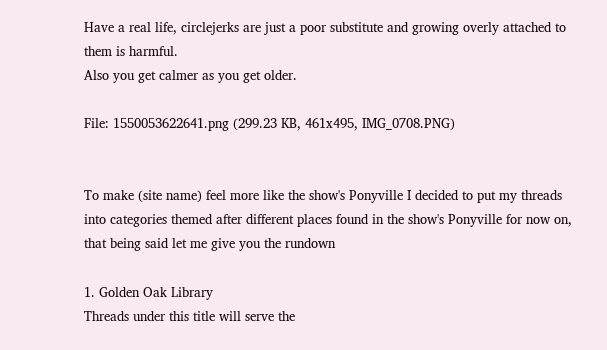Have a real life, circlejerks are just a poor substitute and growing overly attached to them is harmful.
Also you get calmer as you get older.

File: 1550053622641.png (299.23 KB, 461x495, IMG_0708.PNG)


To make (site name) feel more like the show's Ponyville I decided to put my threads into categories themed after different places found in the show's Ponyville for now on, that being said let me give you the rundown

1. Golden Oak Library
Threads under this title will serve the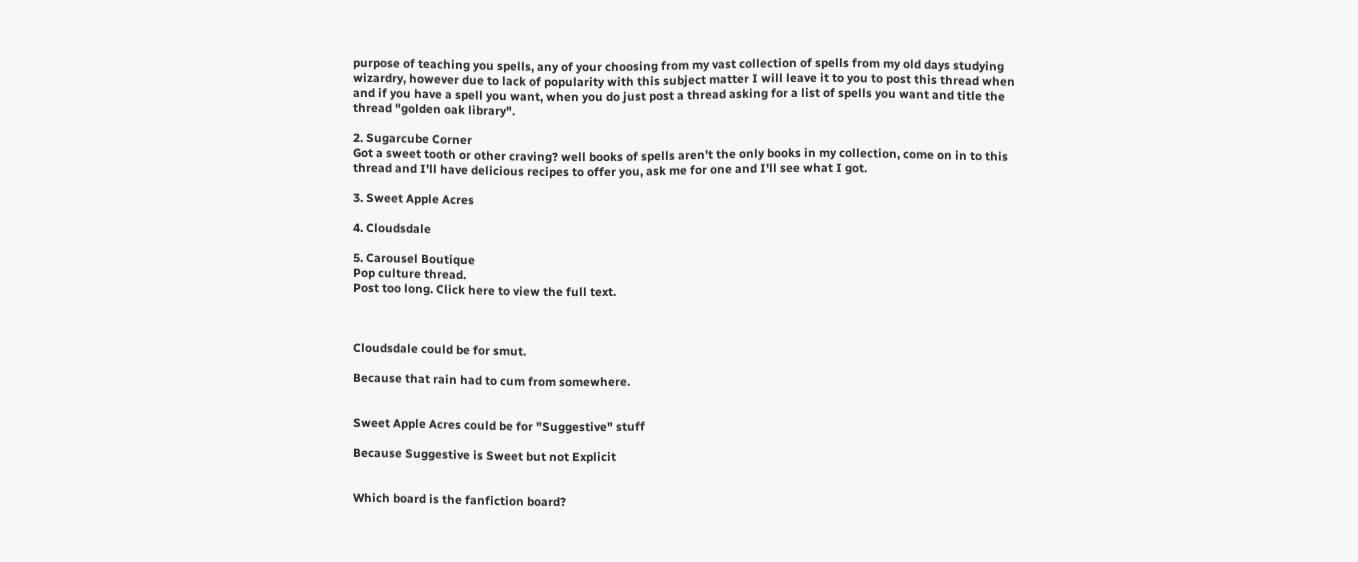purpose of teaching you spells, any of your choosing from my vast collection of spells from my old days studying wizardry, however due to lack of popularity with this subject matter I will leave it to you to post this thread when and if you have a spell you want, when you do just post a thread asking for a list of spells you want and title the thread "golden oak library".

2. Sugarcube Corner
Got a sweet tooth or other craving? well books of spells aren't the only books in my collection, come on in to this thread and I'll have delicious recipes to offer you, ask me for one and I'll see what I got.

3. Sweet Apple Acres

4. Cloudsdale

5. Carousel Boutique
Pop culture thread.
Post too long. Click here to view the full text.



Cloudsdale could be for smut.

Because that rain had to cum from somewhere.


Sweet Apple Acres could be for "Suggestive" stuff

Because Suggestive is Sweet but not Explicit


Which board is the fanfiction board?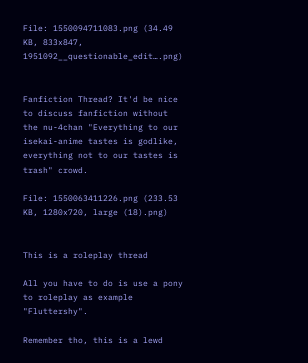File: 1550094711083.png (34.49 KB, 833x847, 1951092__questionable_edit….png)


Fanfiction Thread? It'd be nice to discuss fanfiction without the nu-4chan "Everything to our isekai-anime tastes is godlike, everything not to our tastes is trash" crowd.

File: 1550063411226.png (233.53 KB, 1280x720, large (18).png)


This is a roleplay thread

All you have to do is use a pony to roleplay as example "Fluttershy".

Remember tho, this is a lewd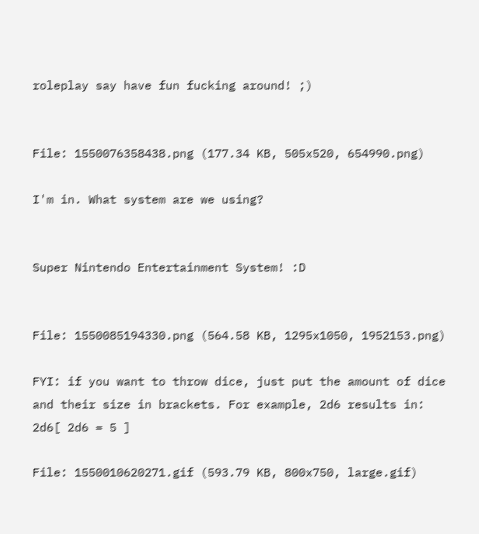roleplay say have fun fucking around! ;)


File: 1550076358438.png (177.34 KB, 505x520, 654990.png)

I'm in. What system are we using?


Super Nintendo Entertainment System! :D


File: 1550085194330.png (564.58 KB, 1295x1050, 1952153.png)

FYI: if you want to throw dice, just put the amount of dice and their size in brackets. For example, 2d6 results in: 2d6[ 2d6 = 5 ]

File: 1550010620271.gif (593.79 KB, 800x750, large.gif)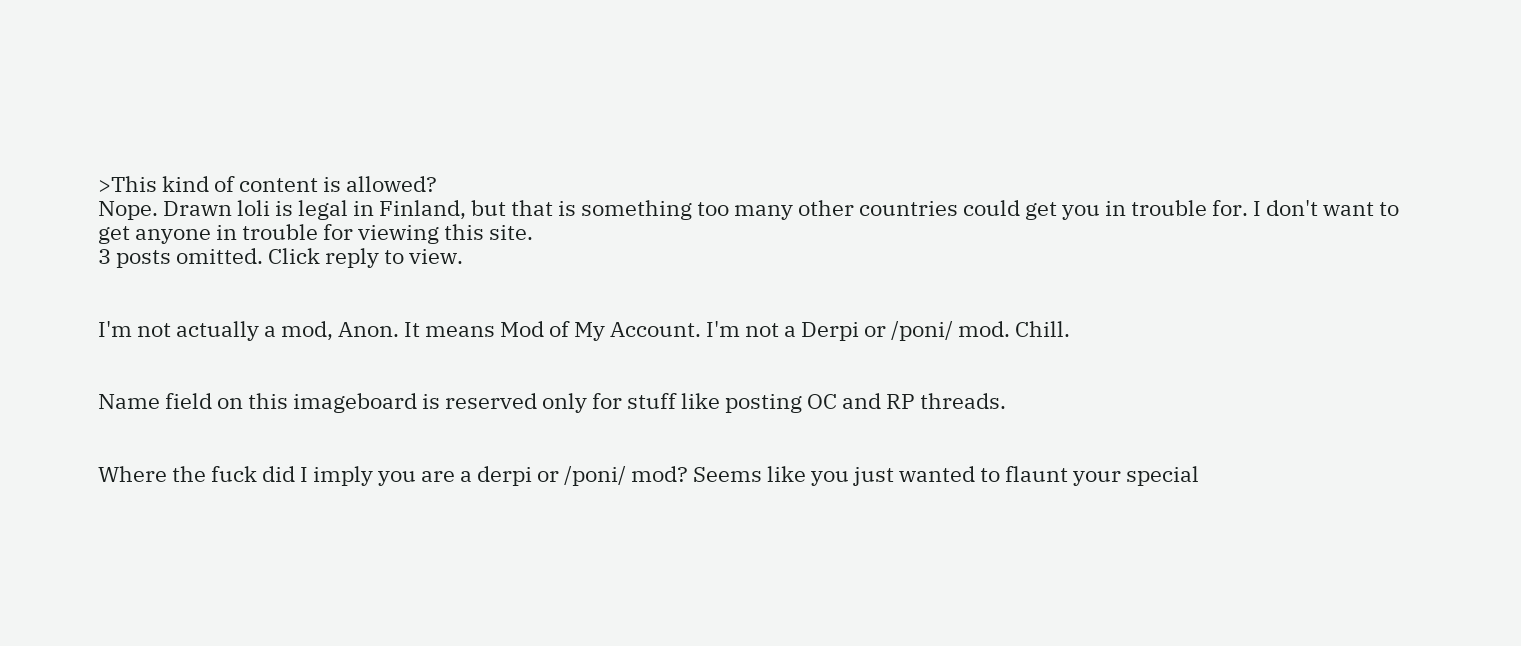>This kind of content is allowed?
Nope. Drawn loli is legal in Finland, but that is something too many other countries could get you in trouble for. I don't want to get anyone in trouble for viewing this site.
3 posts omitted. Click reply to view.


I'm not actually a mod, Anon. It means Mod of My Account. I'm not a Derpi or /poni/ mod. Chill.


Name field on this imageboard is reserved only for stuff like posting OC and RP threads.


Where the fuck did I imply you are a derpi or /poni/ mod? Seems like you just wanted to flaunt your special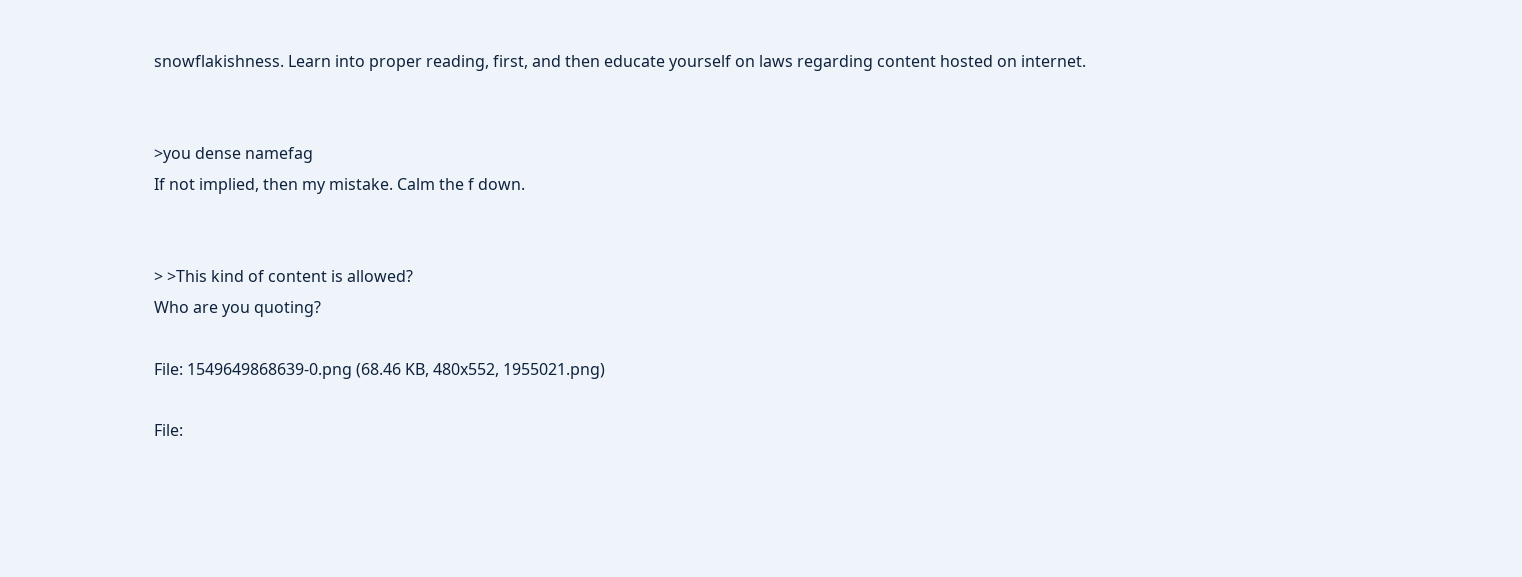snowflakishness. Learn into proper reading, first, and then educate yourself on laws regarding content hosted on internet.


>you dense namefag
If not implied, then my mistake. Calm the f down.


> >This kind of content is allowed?
Who are you quoting?

File: 1549649868639-0.png (68.46 KB, 480x552, 1955021.png)

File: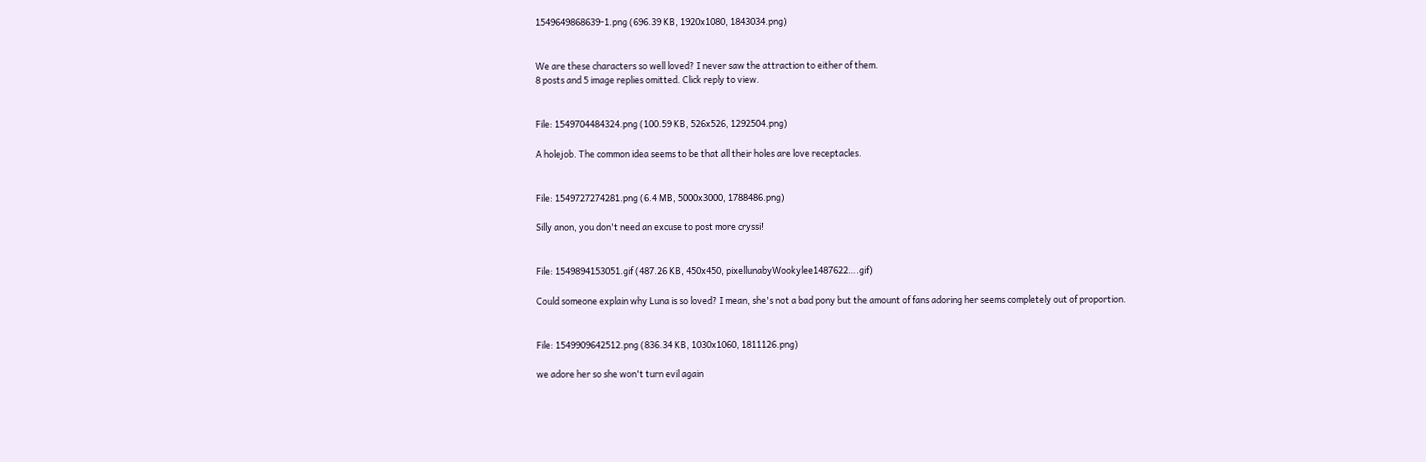1549649868639-1.png (696.39 KB, 1920x1080, 1843034.png)


We are these characters so well loved? I never saw the attraction to either of them.
8 posts and 5 image replies omitted. Click reply to view.


File: 1549704484324.png (100.59 KB, 526x526, 1292504.png)

A holejob. The common idea seems to be that all their holes are love receptacles.


File: 1549727274281.png (6.4 MB, 5000x3000, 1788486.png)

Silly anon, you don't need an excuse to post more cryssi!


File: 1549894153051.gif (487.26 KB, 450x450, pixellunabyWookylee1487622….gif)

Could someone explain why Luna is so loved? I mean, she's not a bad pony but the amount of fans adoring her seems completely out of proportion.


File: 1549909642512.png (836.34 KB, 1030x1060, 1811126.png)

we adore her so she won't turn evil again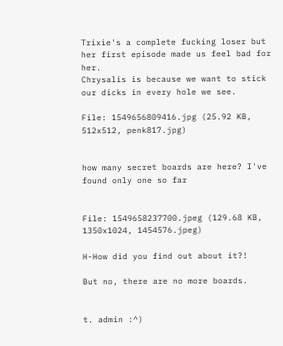Trixie's a complete fucking loser but her first episode made us feel bad for her.
Chrysalis is because we want to stick our dicks in every hole we see.

File: 1549656809416.jpg (25.92 KB, 512x512, penk817.jpg)


how many secret boards are here? I've found only one so far


File: 1549658237700.jpeg (129.68 KB, 1350x1024, 1454576.jpeg)

H-How did you find out about it?!

But no, there are no more boards.


t. admin :^)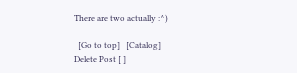There are two actually :^)

  [Go to top]   [Catalog]
Delete Post [ ]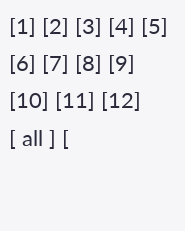[1] [2] [3] [4] [5] [6] [7] [8] [9] [10] [11] [12]
[ all ] [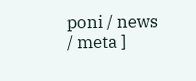poni / news / meta ]